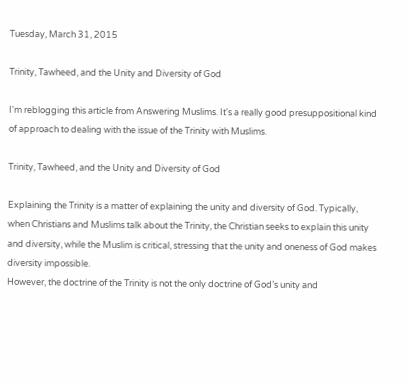Tuesday, March 31, 2015

Trinity, Tawheed, and the Unity and Diversity of God

I'm reblogging this article from Answering Muslims. It's a really good presuppositional kind of approach to dealing with the issue of the Trinity with Muslims.

Trinity, Tawheed, and the Unity and Diversity of God

Explaining the Trinity is a matter of explaining the unity and diversity of God. Typically, when Christians and Muslims talk about the Trinity, the Christian seeks to explain this unity and diversity, while the Muslim is critical, stressing that the unity and oneness of God makes diversity impossible.
However, the doctrine of the Trinity is not the only doctrine of God’s unity and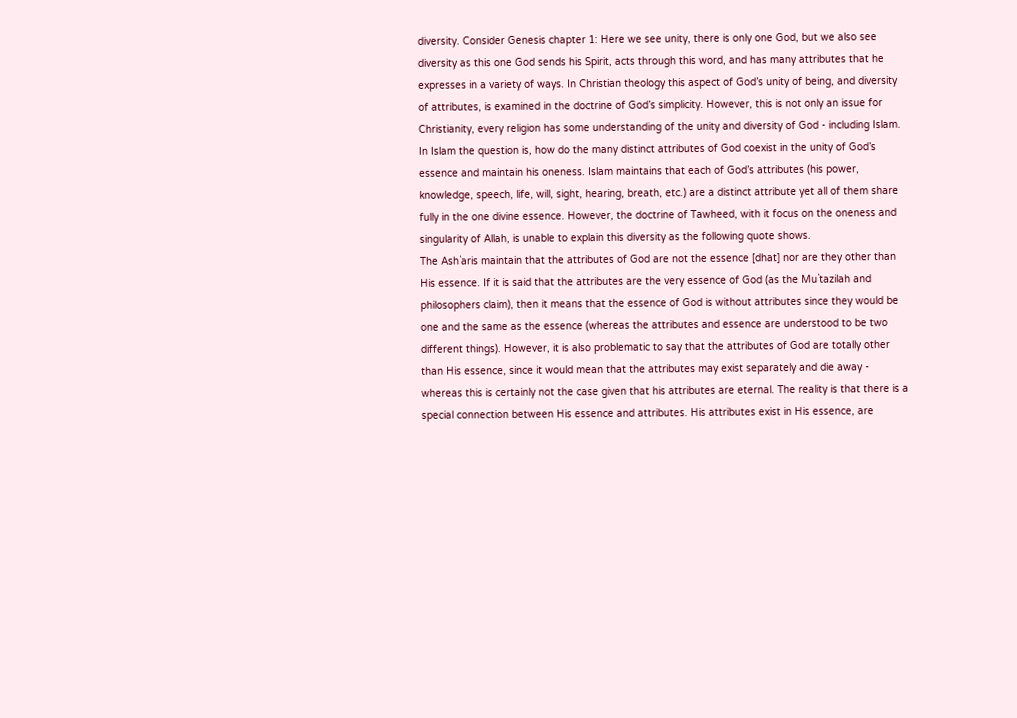diversity. Consider Genesis chapter 1: Here we see unity, there is only one God, but we also see diversity as this one God sends his Spirit, acts through this word, and has many attributes that he expresses in a variety of ways. In Christian theology this aspect of God’s unity of being, and diversity of attributes, is examined in the doctrine of God’s simplicity. However, this is not only an issue for Christianity, every religion has some understanding of the unity and diversity of God - including Islam.
In Islam the question is, how do the many distinct attributes of God coexist in the unity of God’s essence and maintain his oneness. Islam maintains that each of God’s attributes (his power, knowledge, speech, life, will, sight, hearing, breath, etc.) are a distinct attribute yet all of them share fully in the one divine essence. However, the doctrine of Tawheed, with it focus on the oneness and singularity of Allah, is unable to explain this diversity as the following quote shows.
The Ash`aris maintain that the attributes of God are not the essence [dhat] nor are they other than His essence. If it is said that the attributes are the very essence of God (as the Mu`tazilah and philosophers claim), then it means that the essence of God is without attributes since they would be one and the same as the essence (whereas the attributes and essence are understood to be two different things). However, it is also problematic to say that the attributes of God are totally other than His essence, since it would mean that the attributes may exist separately and die away - whereas this is certainly not the case given that his attributes are eternal. The reality is that there is a special connection between His essence and attributes. His attributes exist in His essence, are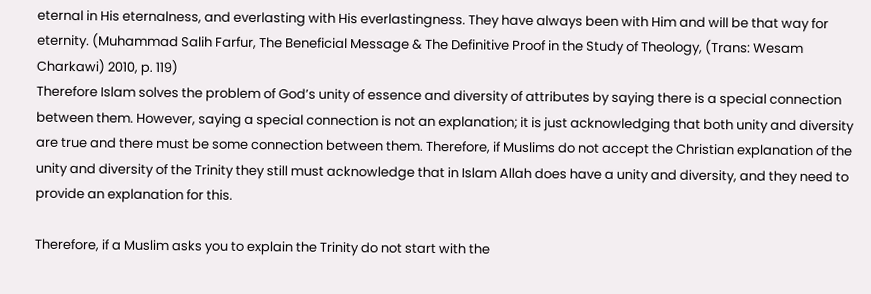eternal in His eternalness, and everlasting with His everlastingness. They have always been with Him and will be that way for eternity. (Muhammad Salih Farfur, The Beneficial Message & The Definitive Proof in the Study of Theology, (Trans: Wesam Charkawi) 2010, p. 119)
Therefore Islam solves the problem of God’s unity of essence and diversity of attributes by saying there is a special connection between them. However, saying a special connection is not an explanation; it is just acknowledging that both unity and diversity are true and there must be some connection between them. Therefore, if Muslims do not accept the Christian explanation of the unity and diversity of the Trinity they still must acknowledge that in Islam Allah does have a unity and diversity, and they need to provide an explanation for this.

Therefore, if a Muslim asks you to explain the Trinity do not start with the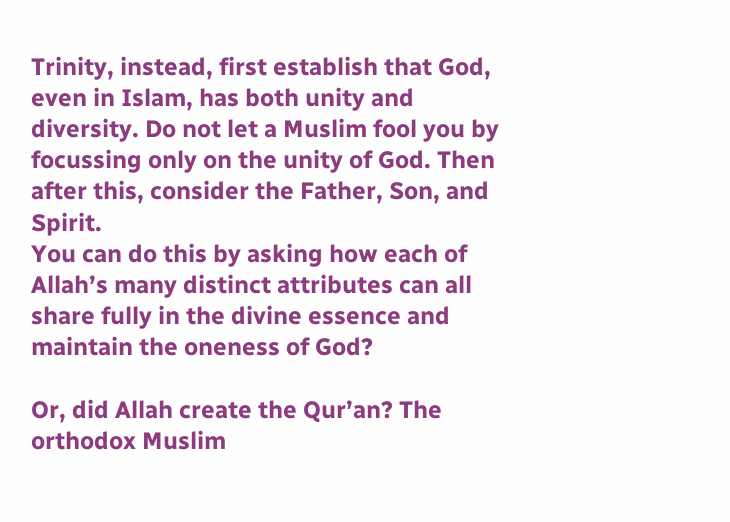Trinity, instead, first establish that God, even in Islam, has both unity and diversity. Do not let a Muslim fool you by focussing only on the unity of God. Then after this, consider the Father, Son, and Spirit.
You can do this by asking how each of Allah’s many distinct attributes can all share fully in the divine essence and maintain the oneness of God?

Or, did Allah create the Qur’an? The orthodox Muslim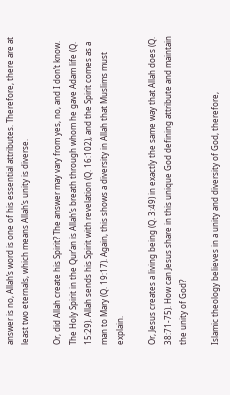answer is no, Allah’s word is one of his essential attributes. Therefore, there are at least two eternals, which means Allah’s unity is diverse.

Or, did Allah create his Spirit? The answer may vary from yes, no, and I don’t know. The Holy Spirit in the Qur’an is Allah’s breath through whom he gave Adam life (Q. 15:29). Allah sends his Spirit with revelation (Q. 16:102), and the Spirit comes as a man to Mary (Q. 19:17). Again, this shows a diversity in Allah that Muslims must explain.

Or, Jesus creates a living being (Q. 3:49) in exactly the same way that Allah does (Q. 38:71-75). How can Jesus share in this unique God defining attribute and maintain the unity of God?

Islamic theology believes in a unity and diversity of God, therefore,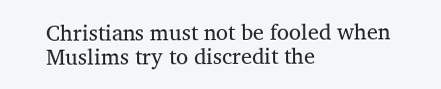Christians must not be fooled when Muslims try to discredit the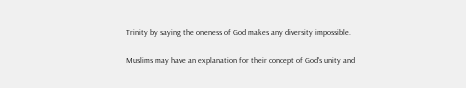Trinity by saying the oneness of God makes any diversity impossible.

Muslims may have an explanation for their concept of God's unity and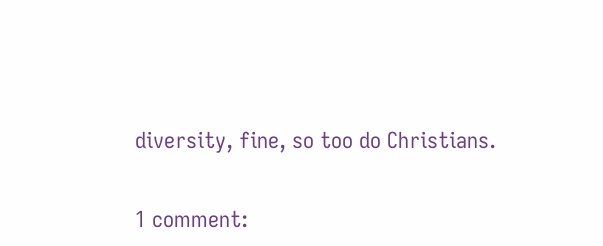diversity, fine, so too do Christians.


1 comment: